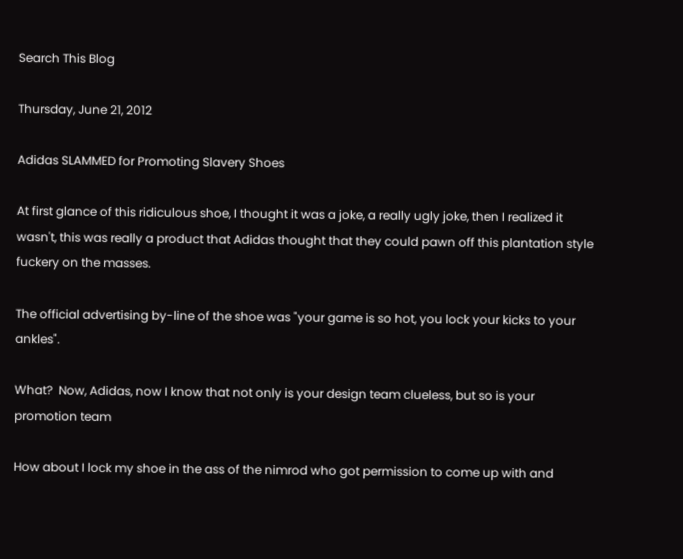Search This Blog

Thursday, June 21, 2012

Adidas SLAMMED for Promoting Slavery Shoes

At first glance of this ridiculous shoe, I thought it was a joke, a really ugly joke, then I realized it wasn't, this was really a product that Adidas thought that they could pawn off this plantation style fuckery on the masses.

The official advertising by-line of the shoe was "your game is so hot, you lock your kicks to your ankles".

What?  Now, Adidas, now I know that not only is your design team clueless, but so is your promotion team

How about I lock my shoe in the ass of the nimrod who got permission to come up with and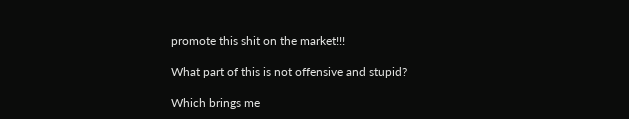promote this shit on the market!!!

What part of this is not offensive and stupid?

Which brings me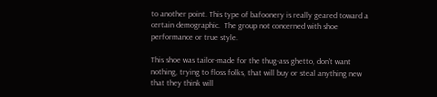to another point. This type of bafoonery is really geared toward a certain demographic.  The group not concerned with shoe performance or true style.

This shoe was tailor-made for the thug-ass ghetto, don't want nothing, trying to floss folks, that will buy or steal anything new that they think will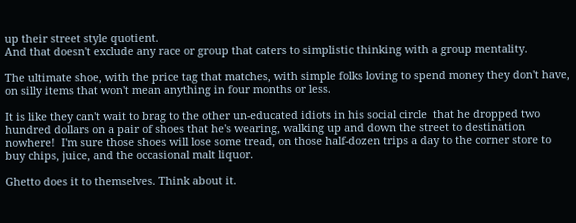up their street style quotient.
And that doesn't exclude any race or group that caters to simplistic thinking with a group mentality.

The ultimate shoe, with the price tag that matches, with simple folks loving to spend money they don't have, on silly items that won't mean anything in four months or less.

It is like they can't wait to brag to the other un-educated idiots in his social circle  that he dropped two hundred dollars on a pair of shoes that he's wearing, walking up and down the street to destination nowhere!  I'm sure those shoes will lose some tread, on those half-dozen trips a day to the corner store to buy chips, juice, and the occasional malt liquor.

Ghetto does it to themselves. Think about it.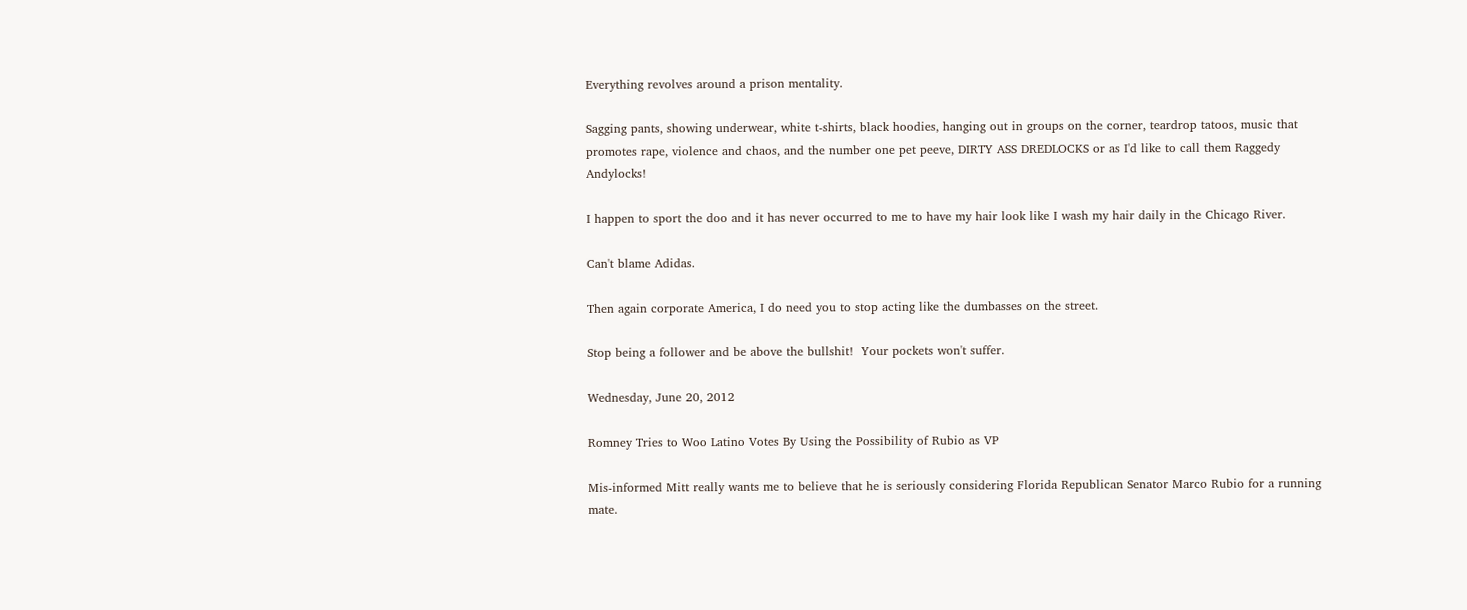Everything revolves around a prison mentality.

Sagging pants, showing underwear, white t-shirts, black hoodies, hanging out in groups on the corner, teardrop tatoos, music that promotes rape, violence and chaos, and the number one pet peeve, DIRTY ASS DREDLOCKS or as I'd like to call them Raggedy Andylocks!

I happen to sport the doo and it has never occurred to me to have my hair look like I wash my hair daily in the Chicago River.

Can't blame Adidas.

Then again corporate America, I do need you to stop acting like the dumbasses on the street.

Stop being a follower and be above the bullshit!  Your pockets won't suffer.

Wednesday, June 20, 2012

Romney Tries to Woo Latino Votes By Using the Possibility of Rubio as VP

Mis-informed Mitt really wants me to believe that he is seriously considering Florida Republican Senator Marco Rubio for a running mate.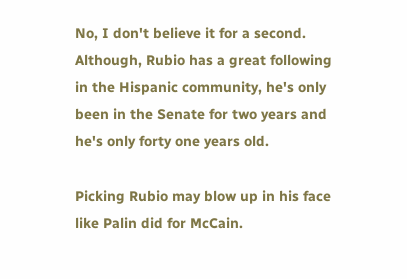No, I don't believe it for a second. Although, Rubio has a great following in the Hispanic community, he's only been in the Senate for two years and he's only forty one years old.

Picking Rubio may blow up in his face like Palin did for McCain.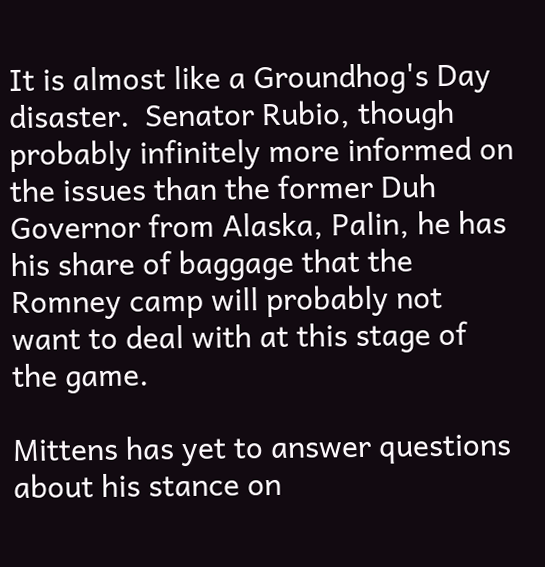It is almost like a Groundhog's Day disaster.  Senator Rubio, though probably infinitely more informed on the issues than the former Duh Governor from Alaska, Palin, he has his share of baggage that the Romney camp will probably not want to deal with at this stage of the game.

Mittens has yet to answer questions about his stance on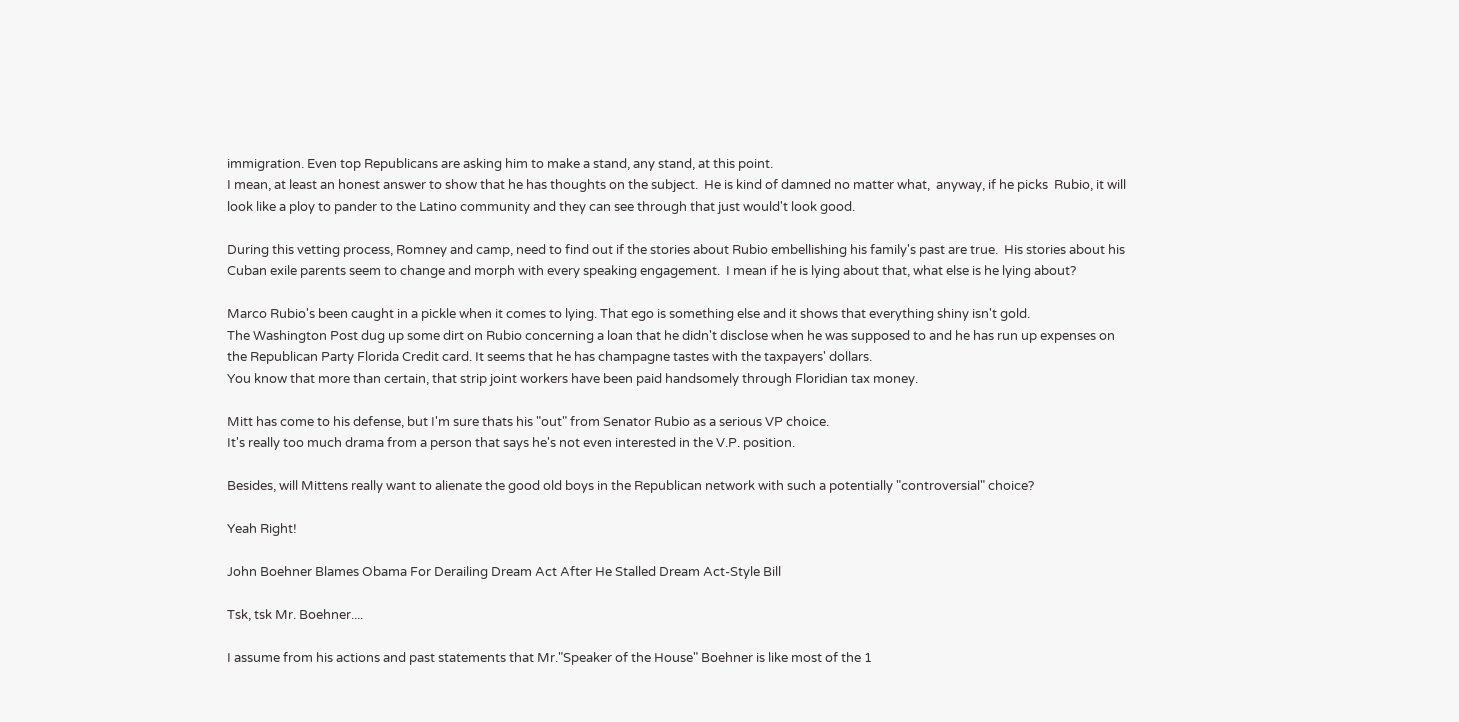immigration. Even top Republicans are asking him to make a stand, any stand, at this point.
I mean, at least an honest answer to show that he has thoughts on the subject.  He is kind of damned no matter what,  anyway, if he picks  Rubio, it will look like a ploy to pander to the Latino community and they can see through that just would't look good.

During this vetting process, Romney and camp, need to find out if the stories about Rubio embellishing his family's past are true.  His stories about his Cuban exile parents seem to change and morph with every speaking engagement.  I mean if he is lying about that, what else is he lying about?

Marco Rubio's been caught in a pickle when it comes to lying. That ego is something else and it shows that everything shiny isn't gold.
The Washington Post dug up some dirt on Rubio concerning a loan that he didn't disclose when he was supposed to and he has run up expenses on the Republican Party Florida Credit card. It seems that he has champagne tastes with the taxpayers' dollars.
You know that more than certain, that strip joint workers have been paid handsomely through Floridian tax money.

Mitt has come to his defense, but I'm sure thats his "out" from Senator Rubio as a serious VP choice.
It's really too much drama from a person that says he's not even interested in the V.P. position.

Besides, will Mittens really want to alienate the good old boys in the Republican network with such a potentially "controversial" choice?

Yeah Right!

John Boehner Blames Obama For Derailing Dream Act After He Stalled Dream Act-Style Bill

Tsk, tsk Mr. Boehner....

I assume from his actions and past statements that Mr."Speaker of the House" Boehner is like most of the 1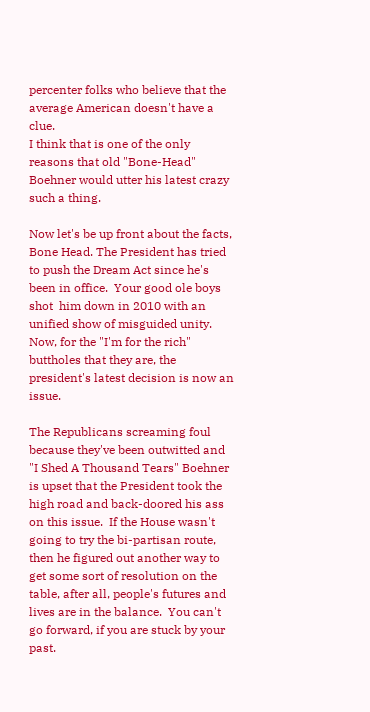percenter folks who believe that the average American doesn't have a clue.
I think that is one of the only reasons that old "Bone-Head" Boehner would utter his latest crazy such a thing.

Now let's be up front about the facts, Bone Head. The President has tried to push the Dream Act since he's been in office.  Your good ole boys shot  him down in 2010 with an unified show of misguided unity.   Now, for the "I'm for the rich" buttholes that they are, the president's latest decision is now an issue.

The Republicans screaming foul because they've been outwitted and  "I Shed A Thousand Tears" Boehner is upset that the President took the high road and back-doored his ass on this issue.  If the House wasn't going to try the bi-partisan route, then he figured out another way to get some sort of resolution on the table, after all, people's futures and lives are in the balance.  You can't go forward, if you are stuck by your past.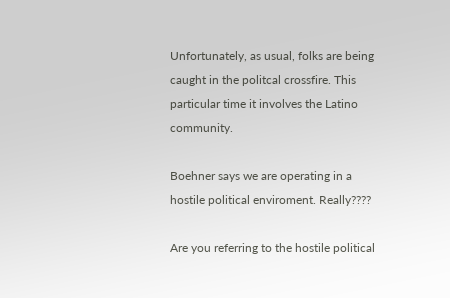Unfortunately, as usual, folks are being caught in the politcal crossfire. This particular time it involves the Latino community.

Boehner says we are operating in a hostile political enviroment. Really????

Are you referring to the hostile political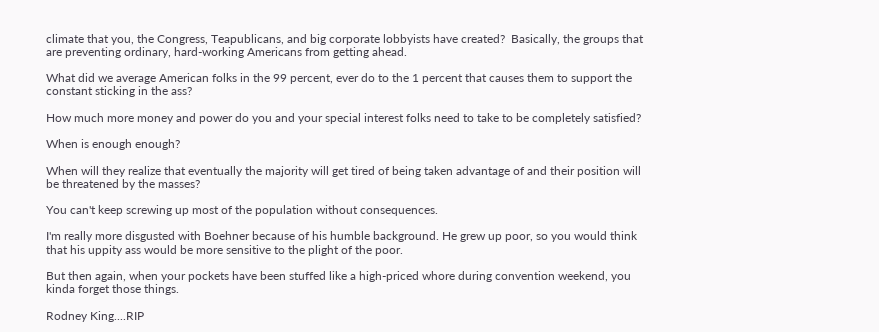climate that you, the Congress, Teapublicans, and big corporate lobbyists have created?  Basically, the groups that are preventing ordinary, hard-working Americans from getting ahead.

What did we average American folks in the 99 percent, ever do to the 1 percent that causes them to support the constant sticking in the ass?

How much more money and power do you and your special interest folks need to take to be completely satisfied?

When is enough enough?

When will they realize that eventually the majority will get tired of being taken advantage of and their position will be threatened by the masses?

You can't keep screwing up most of the population without consequences.

I'm really more disgusted with Boehner because of his humble background. He grew up poor, so you would think that his uppity ass would be more sensitive to the plight of the poor.

But then again, when your pockets have been stuffed like a high-priced whore during convention weekend, you kinda forget those things.

Rodney King....RIP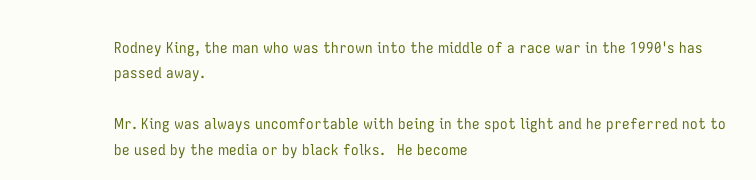Rodney King, the man who was thrown into the middle of a race war in the 1990's has passed away.

Mr. King was always uncomfortable with being in the spot light and he preferred not to be used by the media or by black folks.   He become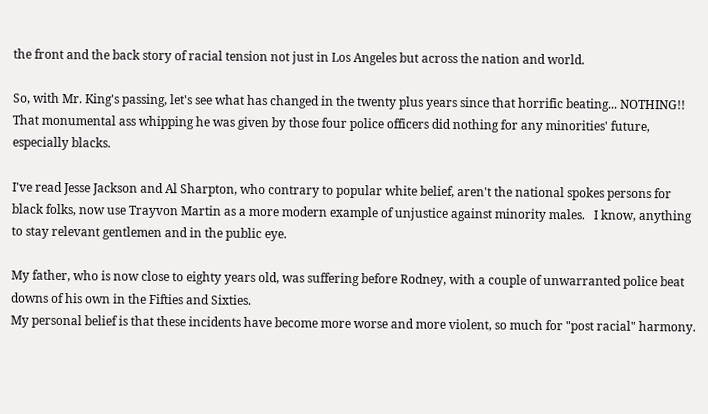the front and the back story of racial tension not just in Los Angeles but across the nation and world.

So, with Mr. King's passing, let's see what has changed in the twenty plus years since that horrific beating... NOTHING!!
That monumental ass whipping he was given by those four police officers did nothing for any minorities' future, especially blacks.

I've read Jesse Jackson and Al Sharpton, who contrary to popular white belief, aren't the national spokes persons for black folks, now use Trayvon Martin as a more modern example of unjustice against minority males.   I know, anything to stay relevant gentlemen and in the public eye.

My father, who is now close to eighty years old, was suffering before Rodney, with a couple of unwarranted police beat downs of his own in the Fifties and Sixties.
My personal belief is that these incidents have become more worse and more violent, so much for "post racial" harmony.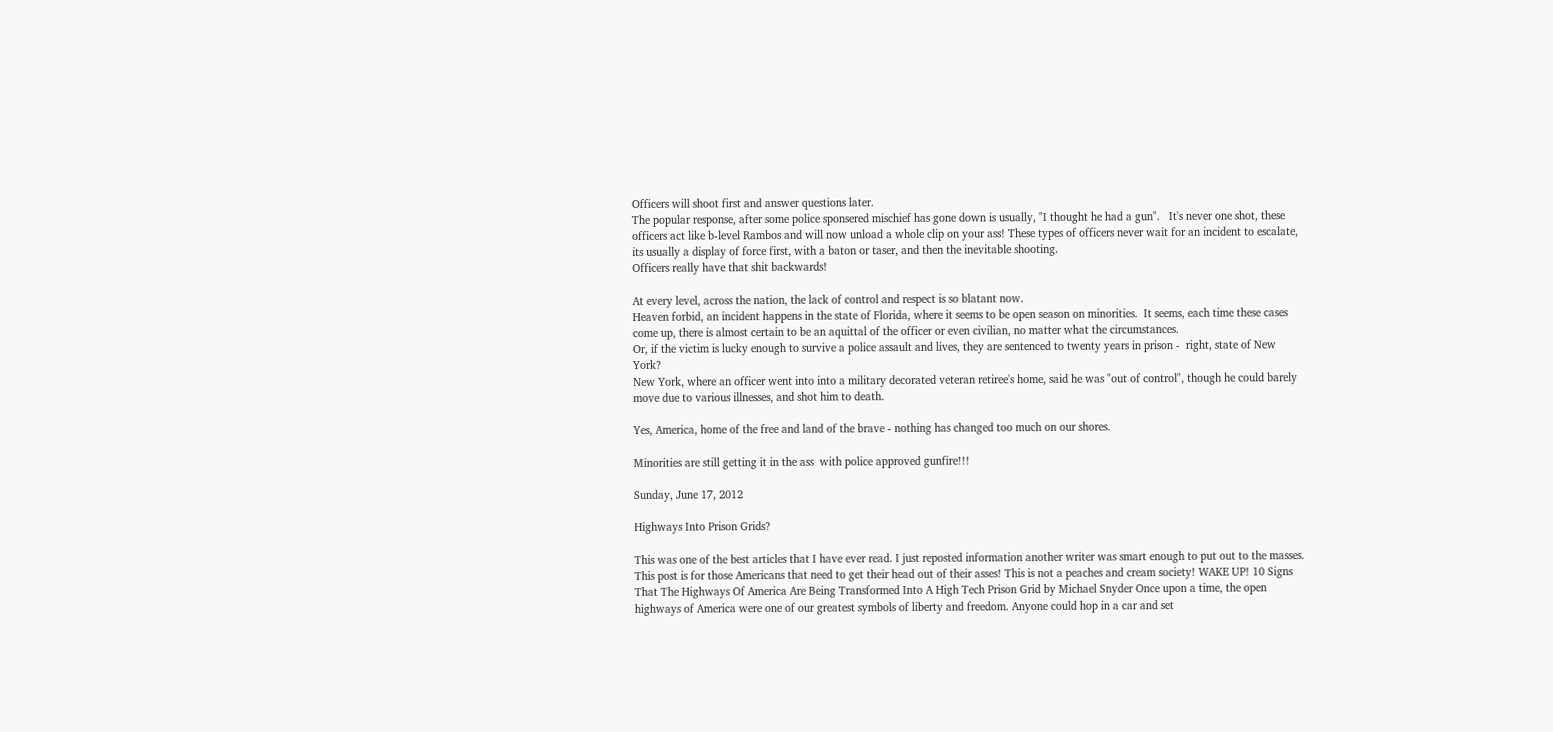Officers will shoot first and answer questions later.
The popular response, after some police sponsered mischief has gone down is usually, "I thought he had a gun".   It's never one shot, these officers act like b-level Rambos and will now unload a whole clip on your ass! These types of officers never wait for an incident to escalate, its usually a display of force first, with a baton or taser, and then the inevitable shooting.
Officers really have that shit backwards!

At every level, across the nation, the lack of control and respect is so blatant now.
Heaven forbid, an incident happens in the state of Florida, where it seems to be open season on minorities.  It seems, each time these cases come up, there is almost certain to be an aquittal of the officer or even civilian, no matter what the circumstances.
Or, if the victim is lucky enough to survive a police assault and lives, they are sentenced to twenty years in prison -  right, state of New York?
New York, where an officer went into into a military decorated veteran retiree's home, said he was "out of control", though he could barely move due to various illnesses, and shot him to death.

Yes, America, home of the free and land of the brave - nothing has changed too much on our shores.

Minorities are still getting it in the ass  with police approved gunfire!!!

Sunday, June 17, 2012

Highways Into Prison Grids?

This was one of the best articles that I have ever read. I just reposted information another writer was smart enough to put out to the masses. This post is for those Americans that need to get their head out of their asses! This is not a peaches and cream society! WAKE UP! 10 Signs That The Highways Of America Are Being Transformed Into A High Tech Prison Grid by Michael Snyder Once upon a time, the open highways of America were one of our greatest symbols of liberty and freedom. Anyone could hop in a car and set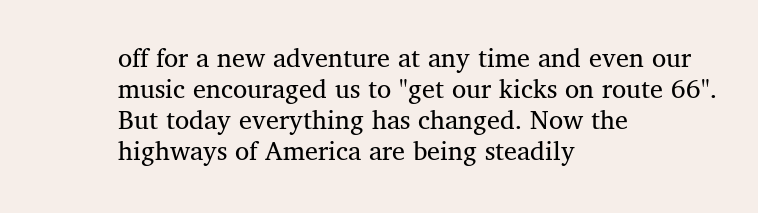off for a new adventure at any time and even our music encouraged us to "get our kicks on route 66". But today everything has changed. Now the highways of America are being steadily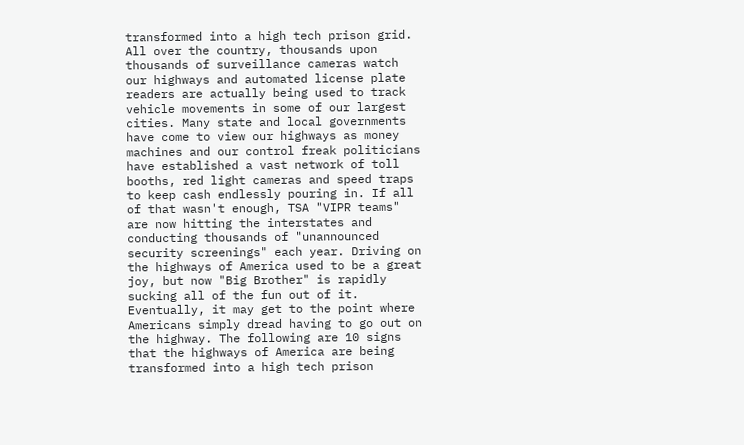transformed into a high tech prison grid. All over the country, thousands upon thousands of surveillance cameras watch our highways and automated license plate readers are actually being used to track vehicle movements in some of our largest cities. Many state and local governments have come to view our highways as money machines and our control freak politicians have established a vast network of toll booths, red light cameras and speed traps to keep cash endlessly pouring in. If all of that wasn't enough, TSA "VIPR teams" are now hitting the interstates and conducting thousands of "unannounced security screenings" each year. Driving on the highways of America used to be a great joy, but now "Big Brother" is rapidly sucking all of the fun out of it. Eventually, it may get to the point where Americans simply dread having to go out on the highway. The following are 10 signs that the highways of America are being transformed into a high tech prison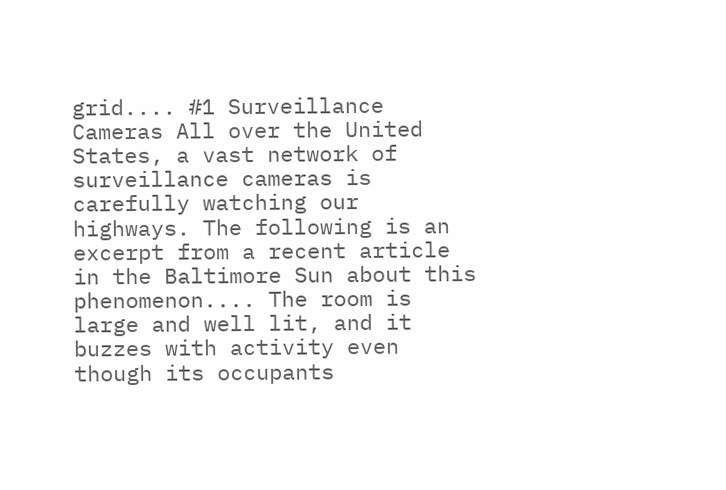grid.... #1 Surveillance Cameras All over the United States, a vast network of surveillance cameras is carefully watching our highways. The following is an excerpt from a recent article in the Baltimore Sun about this phenomenon.... The room is large and well lit, and it buzzes with activity even though its occupants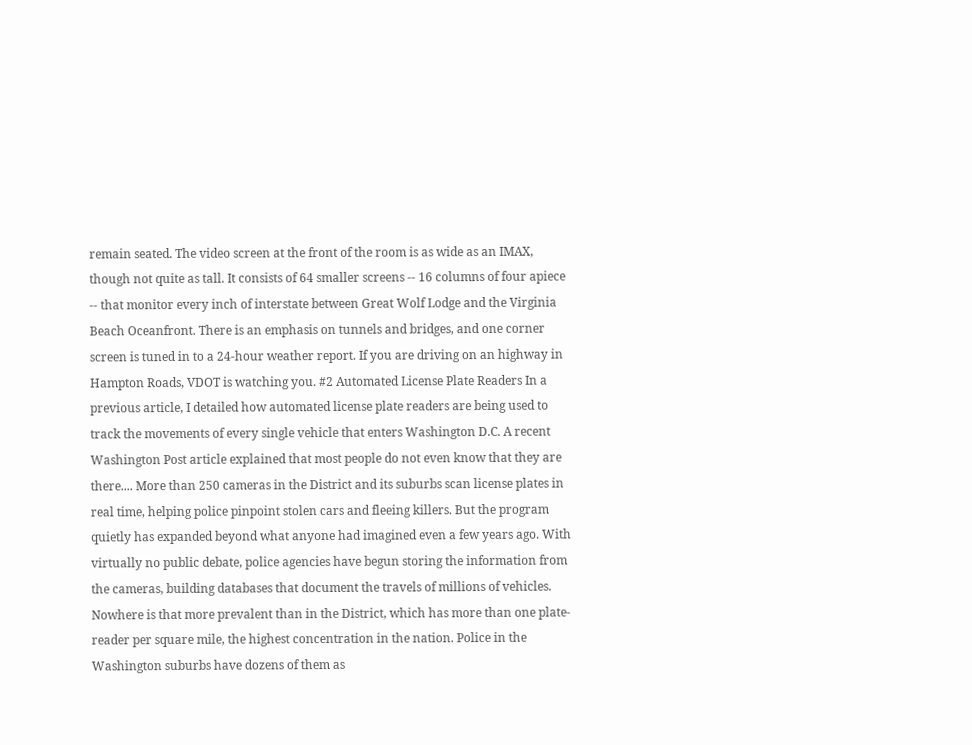remain seated. The video screen at the front of the room is as wide as an IMAX, though not quite as tall. It consists of 64 smaller screens -- 16 columns of four apiece -- that monitor every inch of interstate between Great Wolf Lodge and the Virginia Beach Oceanfront. There is an emphasis on tunnels and bridges, and one corner screen is tuned in to a 24-hour weather report. If you are driving on an highway in Hampton Roads, VDOT is watching you. #2 Automated License Plate Readers In a previous article, I detailed how automated license plate readers are being used to track the movements of every single vehicle that enters Washington D.C. A recent Washington Post article explained that most people do not even know that they are there.... More than 250 cameras in the District and its suburbs scan license plates in real time, helping police pinpoint stolen cars and fleeing killers. But the program quietly has expanded beyond what anyone had imagined even a few years ago. With virtually no public debate, police agencies have begun storing the information from the cameras, building databases that document the travels of millions of vehicles. Nowhere is that more prevalent than in the District, which has more than one plate-reader per square mile, the highest concentration in the nation. Police in the Washington suburbs have dozens of them as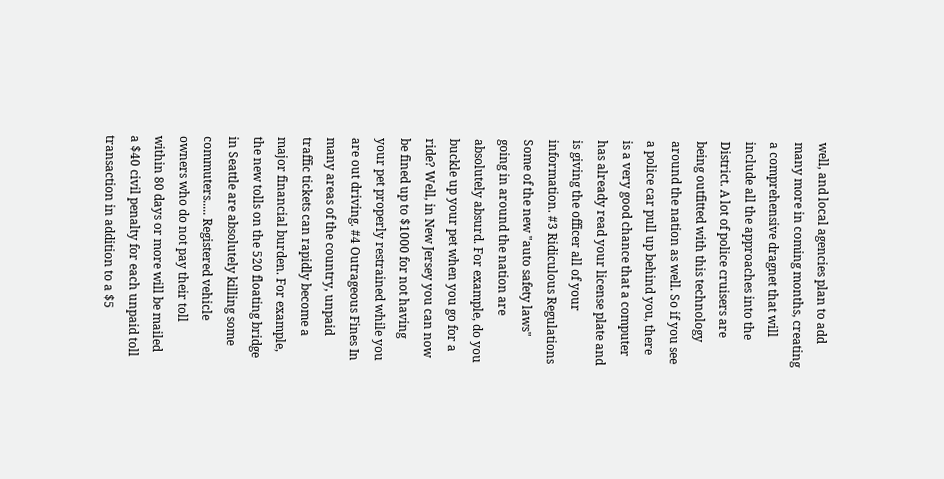well, and local agencies plan to add many more in coming months, creating a comprehensive dragnet that will include all the approaches into the District. A lot of police cruisers are being outfitted with this technology around the nation as well. So if you see a police car pull up behind you, there is a very good chance that a computer has already read your license plate and is giving the officer all of your information. #3 Ridiculous Regulations Some of the new "auto safety laws" going in around the nation are absolutely absurd. For example, do you buckle up your pet when you go for a ride? Well, in New Jersey you can now be fined up to $1000 for not having your pet properly restrained while you are out driving. #4 Outrageous Fines In many areas of the country, unpaid traffic tickets can rapidly become a major financial burden. For example, the new tolls on the 520 floating bridge in Seattle are absolutely killing some commuters..... Registered vehicle owners who do not pay their toll within 80 days or more will be mailed a $40 civil penalty for each unpaid toll transaction in addition to a $5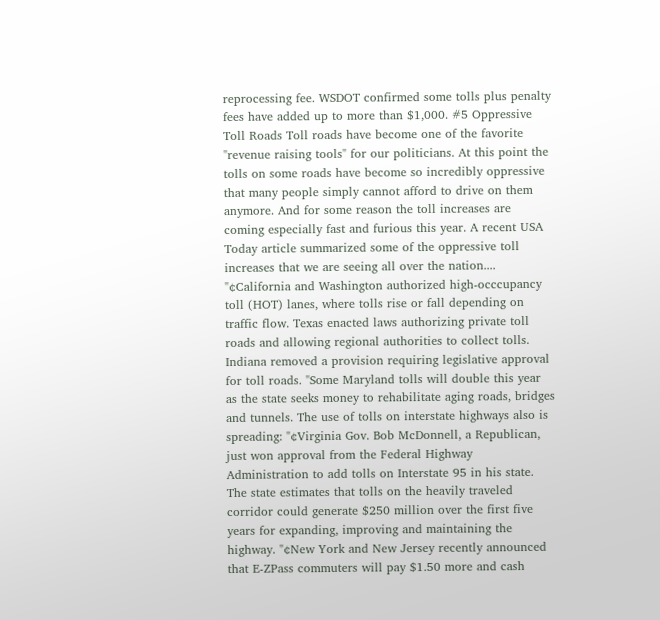reprocessing fee. WSDOT confirmed some tolls plus penalty fees have added up to more than $1,000. #5 Oppressive Toll Roads Toll roads have become one of the favorite "revenue raising tools" for our politicians. At this point the tolls on some roads have become so incredibly oppressive that many people simply cannot afford to drive on them anymore. And for some reason the toll increases are coming especially fast and furious this year. A recent USA Today article summarized some of the oppressive toll increases that we are seeing all over the nation.... "¢California and Washington authorized high-occcupancy toll (HOT) lanes, where tolls rise or fall depending on traffic flow. Texas enacted laws authorizing private toll roads and allowing regional authorities to collect tolls. Indiana removed a provision requiring legislative approval for toll roads. "Some Maryland tolls will double this year as the state seeks money to rehabilitate aging roads, bridges and tunnels. The use of tolls on interstate highways also is spreading: "¢Virginia Gov. Bob McDonnell, a Republican, just won approval from the Federal Highway Administration to add tolls on Interstate 95 in his state. The state estimates that tolls on the heavily traveled corridor could generate $250 million over the first five years for expanding, improving and maintaining the highway. "¢New York and New Jersey recently announced that E-ZPass commuters will pay $1.50 more and cash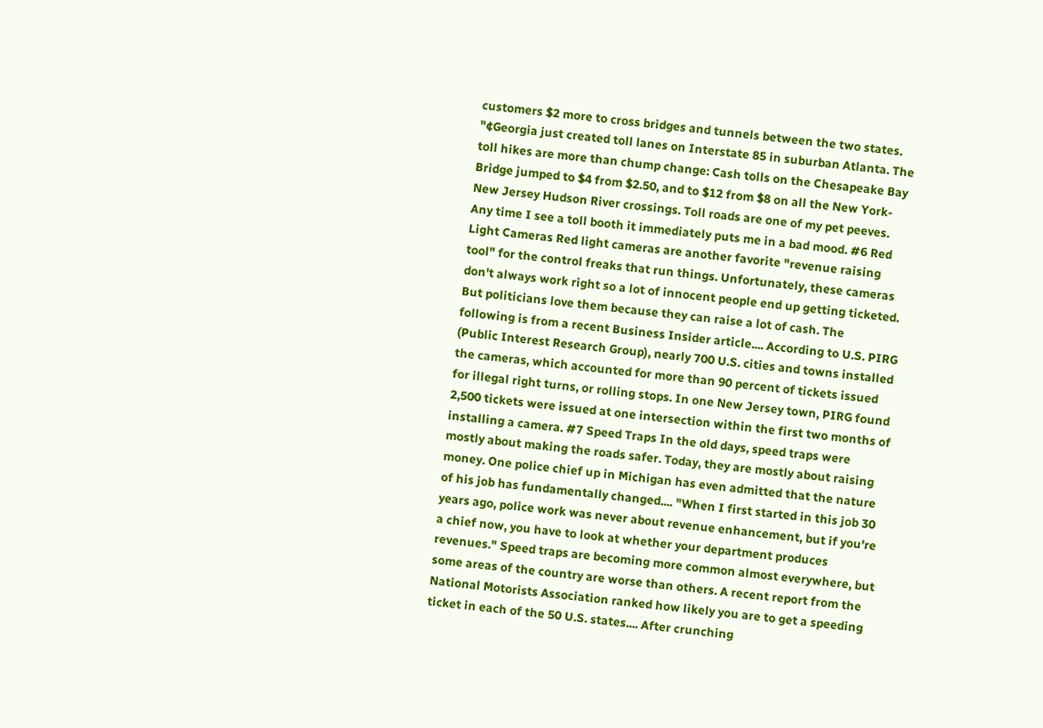customers $2 more to cross bridges and tunnels between the two states. "¢Georgia just created toll lanes on Interstate 85 in suburban Atlanta. The toll hikes are more than chump change: Cash tolls on the Chesapeake Bay Bridge jumped to $4 from $2.50, and to $12 from $8 on all the New York-New Jersey Hudson River crossings. Toll roads are one of my pet peeves. Any time I see a toll booth it immediately puts me in a bad mood. #6 Red Light Cameras Red light cameras are another favorite "revenue raising tool" for the control freaks that run things. Unfortunately, these cameras don't always work right so a lot of innocent people end up getting ticketed. But politicians love them because they can raise a lot of cash. The following is from a recent Business Insider article.... According to U.S. PIRG (Public Interest Research Group), nearly 700 U.S. cities and towns installed the cameras, which accounted for more than 90 percent of tickets issued for illegal right turns, or rolling stops. In one New Jersey town, PIRG found 2,500 tickets were issued at one intersection within the first two months of installing a camera. #7 Speed Traps In the old days, speed traps were mostly about making the roads safer. Today, they are mostly about raising money. One police chief up in Michigan has even admitted that the nature of his job has fundamentally changed.... "When I first started in this job 30 years ago, police work was never about revenue enhancement, but if you're a chief now, you have to look at whether your department produces revenues." Speed traps are becoming more common almost everywhere, but some areas of the country are worse than others. A recent report from the National Motorists Association ranked how likely you are to get a speeding ticket in each of the 50 U.S. states.... After crunching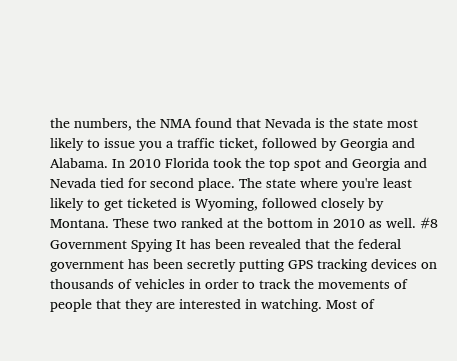the numbers, the NMA found that Nevada is the state most likely to issue you a traffic ticket, followed by Georgia and Alabama. In 2010 Florida took the top spot and Georgia and Nevada tied for second place. The state where you're least likely to get ticketed is Wyoming, followed closely by Montana. These two ranked at the bottom in 2010 as well. #8 Government Spying It has been revealed that the federal government has been secretly putting GPS tracking devices on thousands of vehicles in order to track the movements of people that they are interested in watching. Most of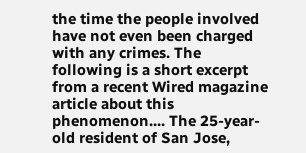the time the people involved have not even been charged with any crimes. The following is a short excerpt from a recent Wired magazine article about this phenomenon.... The 25-year-old resident of San Jose,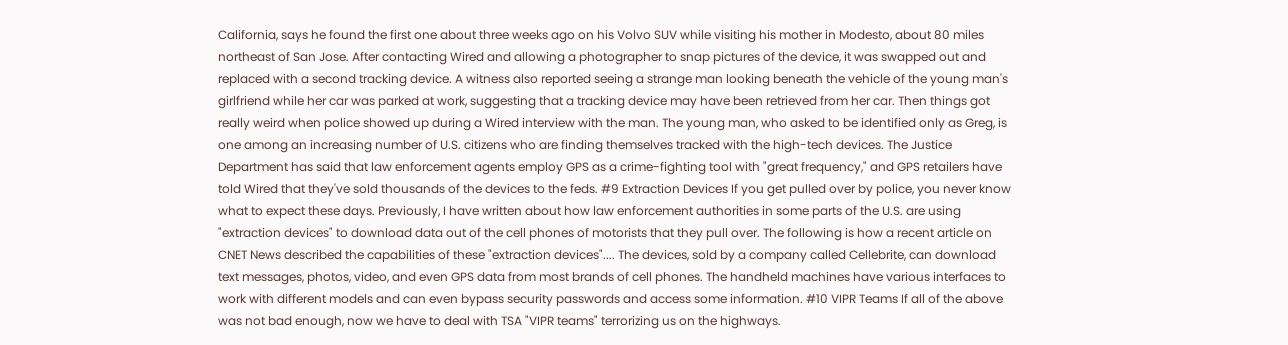California, says he found the first one about three weeks ago on his Volvo SUV while visiting his mother in Modesto, about 80 miles northeast of San Jose. After contacting Wired and allowing a photographer to snap pictures of the device, it was swapped out and replaced with a second tracking device. A witness also reported seeing a strange man looking beneath the vehicle of the young man's girlfriend while her car was parked at work, suggesting that a tracking device may have been retrieved from her car. Then things got really weird when police showed up during a Wired interview with the man. The young man, who asked to be identified only as Greg, is one among an increasing number of U.S. citizens who are finding themselves tracked with the high-tech devices. The Justice Department has said that law enforcement agents employ GPS as a crime-fighting tool with "great frequency," and GPS retailers have told Wired that they've sold thousands of the devices to the feds. #9 Extraction Devices If you get pulled over by police, you never know what to expect these days. Previously, I have written about how law enforcement authorities in some parts of the U.S. are using "extraction devices" to download data out of the cell phones of motorists that they pull over. The following is how a recent article on CNET News described the capabilities of these "extraction devices".... The devices, sold by a company called Cellebrite, can download text messages, photos, video, and even GPS data from most brands of cell phones. The handheld machines have various interfaces to work with different models and can even bypass security passwords and access some information. #10 VIPR Teams If all of the above was not bad enough, now we have to deal with TSA "VIPR teams" terrorizing us on the highways.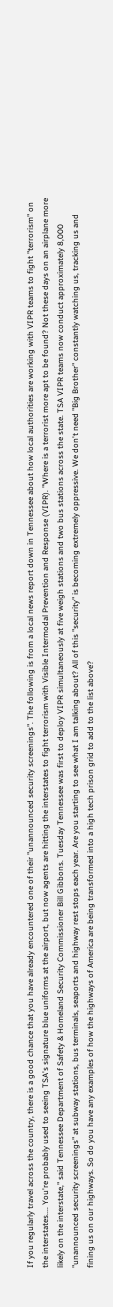If you regularly travel across the country, there is a good chance that you have already encountered one of their "unannounced security screenings". The following is from a local news report down in Tennessee about how local authorities are working with VIPR teams to fight "terrorism" on the interstates.... You're probably used to seeing TSA's signature blue uniforms at the airport, but now agents are hitting the interstates to fight terrorism with Visible Intermodal Prevention and Response (VIPR). "Where is a terrorist more apt to be found? Not these days on an airplane more likely on the interstate," said Tennessee Department of Safety & Homeland Security Commissioner Bill Gibbons. Tuesday Tennessee was first to deploy VIPR simultaneously at five weigh stations and two bus stations across the state. TSA VIPR teams now conduct approximately 8,000 "unannounced security screenings" at subway stations, bus terminals, seaports and highway rest stops each year. Are you starting to see what I am talking about? All of this "security" is becoming extremely oppressive. We don't need "Big Brother" constantly watching us, tracking us and fining us on our highways. So do you have any examples of how the highways of America are being transformed into a high tech prison grid to add to the list above?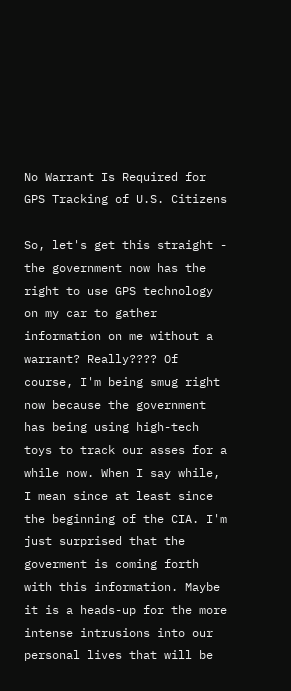No Warrant Is Required for GPS Tracking of U.S. Citizens

So, let's get this straight - the government now has the right to use GPS technology on my car to gather information on me without a warrant? Really???? Of course, I'm being smug right now because the government has being using high-tech toys to track our asses for a while now. When I say while, I mean since at least since the beginning of the CIA. I'm just surprised that the goverment is coming forth with this information. Maybe it is a heads-up for the more intense intrusions into our personal lives that will be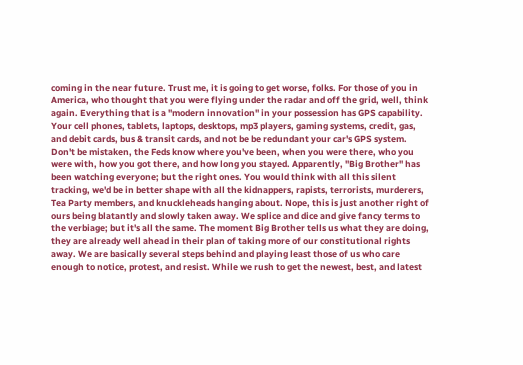coming in the near future. Trust me, it is going to get worse, folks. For those of you in America, who thought that you were flying under the radar and off the grid, well, think again. Everything that is a "modern innovation" in your possession has GPS capability. Your cell phones, tablets, laptops, desktops, mp3 players, gaming systems, credit, gas, and debit cards, bus & transit cards, and not be be redundant your car's GPS system. Don't be mistaken, the Feds know where you've been, when you were there, who you were with, how you got there, and how long you stayed. Apparently, "Big Brother" has been watching everyone; but the right ones. You would think with all this silent tracking, we'd be in better shape with all the kidnappers, rapists, terrorists, murderers, Tea Party members, and knuckleheads hanging about. Nope, this is just another right of ours being blatantly and slowly taken away. We splice and dice and give fancy terms to the verbiage; but it's all the same. The moment Big Brother tells us what they are doing, they are already well ahead in their plan of taking more of our constitutional rights away. We are basically several steps behind and playing least those of us who care enough to notice, protest, and resist. While we rush to get the newest, best, and latest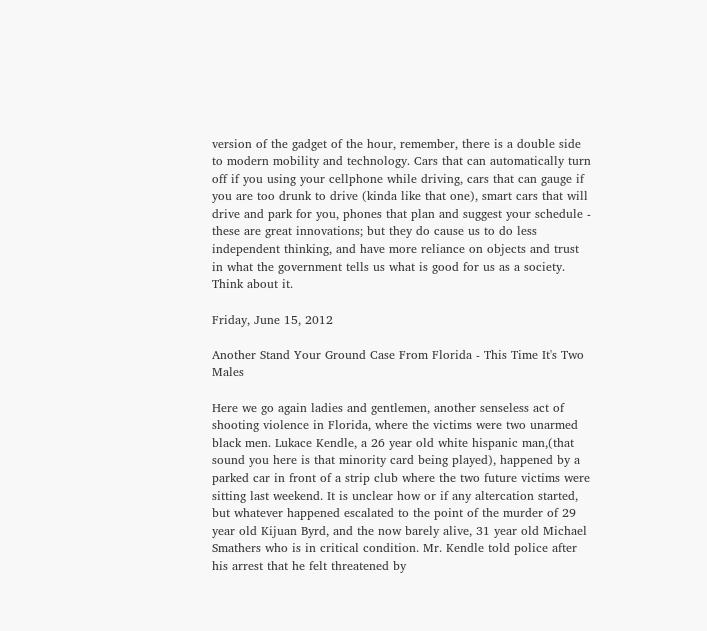version of the gadget of the hour, remember, there is a double side to modern mobility and technology. Cars that can automatically turn off if you using your cellphone while driving, cars that can gauge if you are too drunk to drive (kinda like that one), smart cars that will drive and park for you, phones that plan and suggest your schedule - these are great innovations; but they do cause us to do less independent thinking, and have more reliance on objects and trust in what the government tells us what is good for us as a society. Think about it.

Friday, June 15, 2012

Another Stand Your Ground Case From Florida - This Time It's Two Males

Here we go again ladies and gentlemen, another senseless act of shooting violence in Florida, where the victims were two unarmed black men. Lukace Kendle, a 26 year old white hispanic man,(that sound you here is that minority card being played), happened by a parked car in front of a strip club where the two future victims were sitting last weekend. It is unclear how or if any altercation started, but whatever happened escalated to the point of the murder of 29 year old Kijuan Byrd, and the now barely alive, 31 year old Michael Smathers who is in critical condition. Mr. Kendle told police after his arrest that he felt threatened by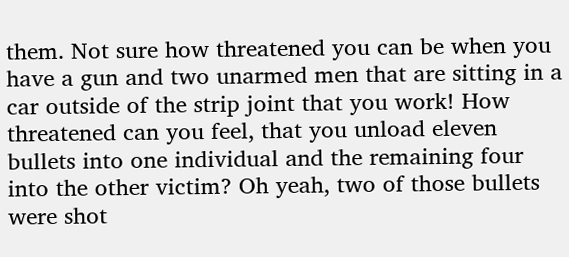them. Not sure how threatened you can be when you have a gun and two unarmed men that are sitting in a car outside of the strip joint that you work! How threatened can you feel, that you unload eleven bullets into one individual and the remaining four into the other victim? Oh yeah, two of those bullets were shot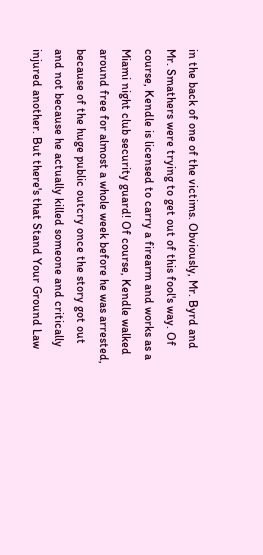in the back of one of the victims. Obviously, Mr. Byrd and Mr. Smathers were trying to get out of this fool's way. Of course, Kendle is licensed to carry a firearm and works as a Miami night club security guard! Of course, Kendle walked around free for almost a whole week before he was arrested, because of the huge public outcry once the story got out and not because he actually killed someone and critically injured another. But there's that Stand Your Ground Law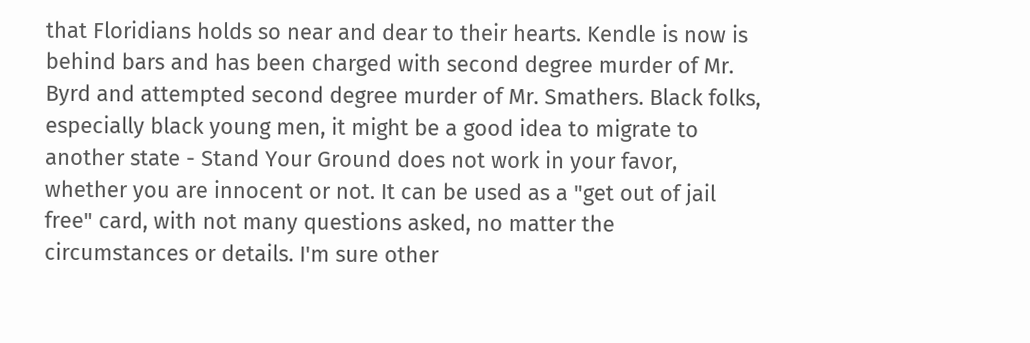that Floridians holds so near and dear to their hearts. Kendle is now is behind bars and has been charged with second degree murder of Mr. Byrd and attempted second degree murder of Mr. Smathers. Black folks, especially black young men, it might be a good idea to migrate to another state - Stand Your Ground does not work in your favor, whether you are innocent or not. It can be used as a "get out of jail free" card, with not many questions asked, no matter the circumstances or details. I'm sure other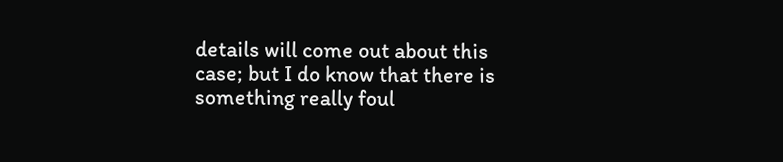details will come out about this case; but I do know that there is something really foul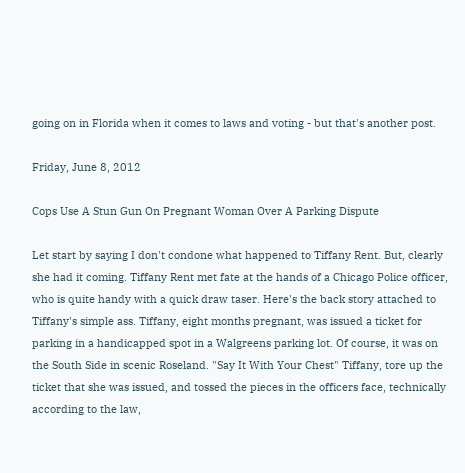going on in Florida when it comes to laws and voting - but that's another post.

Friday, June 8, 2012

Cops Use A Stun Gun On Pregnant Woman Over A Parking Dispute

Let start by saying I don't condone what happened to Tiffany Rent. But, clearly she had it coming. Tiffany Rent met fate at the hands of a Chicago Police officer, who is quite handy with a quick draw taser. Here's the back story attached to Tiffany's simple ass. Tiffany, eight months pregnant, was issued a ticket for parking in a handicapped spot in a Walgreens parking lot. Of course, it was on the South Side in scenic Roseland. "Say It With Your Chest" Tiffany, tore up the ticket that she was issued, and tossed the pieces in the officers face, technically according to the law,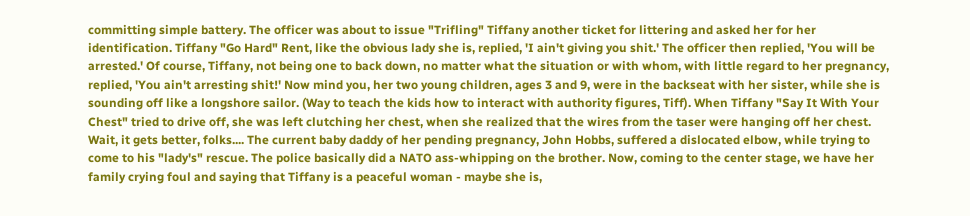committing simple battery. The officer was about to issue "Trifling" Tiffany another ticket for littering and asked her for her identification. Tiffany "Go Hard" Rent, like the obvious lady she is, replied, 'I ain't giving you shit.' The officer then replied, 'You will be arrested.' Of course, Tiffany, not being one to back down, no matter what the situation or with whom, with little regard to her pregnancy, replied, 'You ain't arresting shit!' Now mind you, her two young children, ages 3 and 9, were in the backseat with her sister, while she is sounding off like a longshore sailor. (Way to teach the kids how to interact with authority figures, Tiff). When Tiffany "Say It With Your Chest" tried to drive off, she was left clutching her chest, when she realized that the wires from the taser were hanging off her chest. Wait, it gets better, folks.... The current baby daddy of her pending pregnancy, John Hobbs, suffered a dislocated elbow, while trying to come to his "lady's" rescue. The police basically did a NATO ass-whipping on the brother. Now, coming to the center stage, we have her family crying foul and saying that Tiffany is a peaceful woman - maybe she is,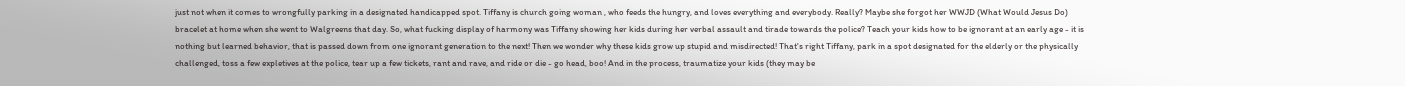just not when it comes to wrongfully parking in a designated handicapped spot. Tiffany is church going woman , who feeds the hungry, and loves everything and everybody. Really? Maybe she forgot her WWJD (What Would Jesus Do) bracelet at home when she went to Walgreens that day. So, what fucking display of harmony was Tiffany showing her kids during her verbal assault and tirade towards the police? Teach your kids how to be ignorant at an early age - it is nothing but learned behavior, that is passed down from one ignorant generation to the next! Then we wonder why these kids grow up stupid and misdirected! That's right Tiffany, park in a spot designated for the elderly or the physically challenged, toss a few expletives at the police, tear up a few tickets, rant and rave, and ride or die - go head, boo! And in the process, traumatize your kids (they may be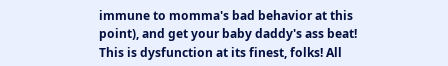immune to momma's bad behavior at this point), and get your baby daddy's ass beat! This is dysfunction at its finest, folks! All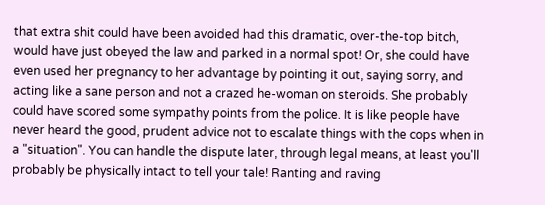that extra shit could have been avoided had this dramatic, over-the-top bitch, would have just obeyed the law and parked in a normal spot! Or, she could have even used her pregnancy to her advantage by pointing it out, saying sorry, and acting like a sane person and not a crazed he-woman on steroids. She probably could have scored some sympathy points from the police. It is like people have never heard the good, prudent advice not to escalate things with the cops when in a "situation". You can handle the dispute later, through legal means, at least you'll probably be physically intact to tell your tale! Ranting and raving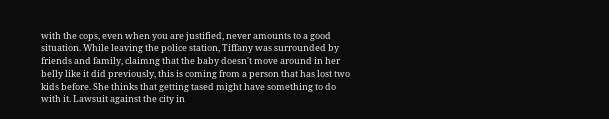with the cops, even when you are justified, never amounts to a good situation. While leaving the police station, Tiffany was surrounded by friends and family, claimng that the baby doesn't move around in her belly like it did previously, this is coming from a person that has lost two kids before. She thinks that getting tased might have something to do with it. Lawsuit against the city in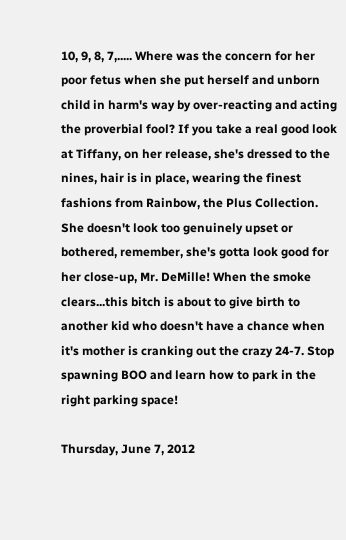10, 9, 8, 7,..... Where was the concern for her poor fetus when she put herself and unborn child in harm's way by over-reacting and acting the proverbial fool? If you take a real good look at Tiffany, on her release, she's dressed to the nines, hair is in place, wearing the finest fashions from Rainbow, the Plus Collection. She doesn't look too genuinely upset or bothered, remember, she's gotta look good for her close-up, Mr. DeMille! When the smoke clears...this bitch is about to give birth to another kid who doesn't have a chance when it's mother is cranking out the crazy 24-7. Stop spawning BOO and learn how to park in the right parking space!

Thursday, June 7, 2012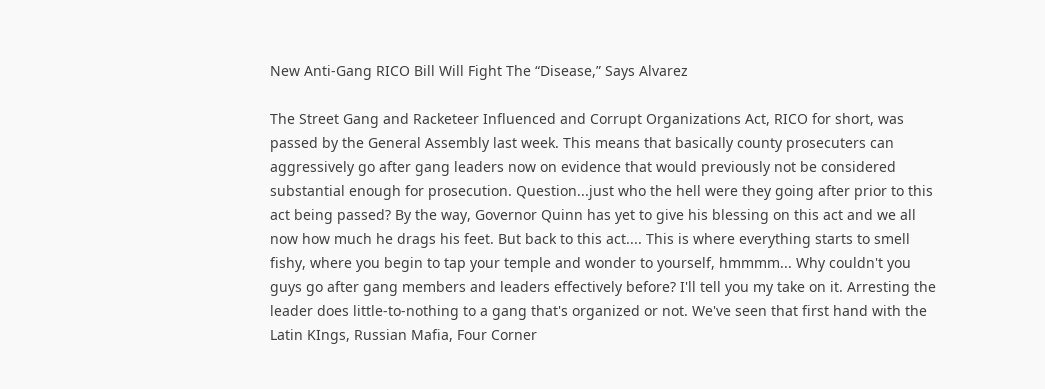New Anti-Gang RICO Bill Will Fight The “Disease,” Says Alvarez

The Street Gang and Racketeer Influenced and Corrupt Organizations Act, RICO for short, was passed by the General Assembly last week. This means that basically county prosecuters can aggressively go after gang leaders now on evidence that would previously not be considered substantial enough for prosecution. Question...just who the hell were they going after prior to this act being passed? By the way, Governor Quinn has yet to give his blessing on this act and we all now how much he drags his feet. But back to this act.... This is where everything starts to smell fishy, where you begin to tap your temple and wonder to yourself, hmmmm... Why couldn't you guys go after gang members and leaders effectively before? I'll tell you my take on it. Arresting the leader does little-to-nothing to a gang that's organized or not. We've seen that first hand with the Latin KIngs, Russian Mafia, Four Corner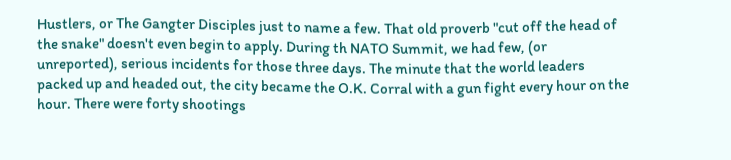Hustlers, or The Gangter Disciples just to name a few. That old proverb "cut off the head of the snake" doesn't even begin to apply. During th NATO Summit, we had few, (or unreported), serious incidents for those three days. The minute that the world leaders packed up and headed out, the city became the O.K. Corral with a gun fight every hour on the hour. There were forty shootings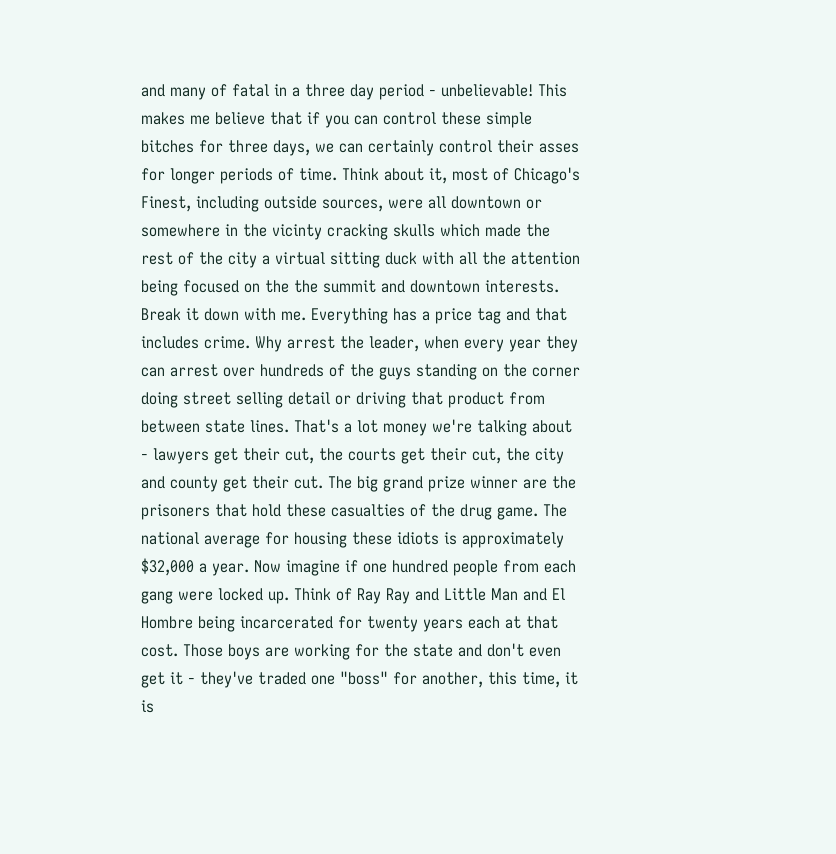and many of fatal in a three day period - unbelievable! This makes me believe that if you can control these simple bitches for three days, we can certainly control their asses for longer periods of time. Think about it, most of Chicago's Finest, including outside sources, were all downtown or somewhere in the vicinty cracking skulls which made the rest of the city a virtual sitting duck with all the attention being focused on the the summit and downtown interests. Break it down with me. Everything has a price tag and that includes crime. Why arrest the leader, when every year they can arrest over hundreds of the guys standing on the corner doing street selling detail or driving that product from between state lines. That's a lot money we're talking about - lawyers get their cut, the courts get their cut, the city and county get their cut. The big grand prize winner are the prisoners that hold these casualties of the drug game. The national average for housing these idiots is approximately $32,000 a year. Now imagine if one hundred people from each gang were locked up. Think of Ray Ray and Little Man and El Hombre being incarcerated for twenty years each at that cost. Those boys are working for the state and don't even get it - they've traded one "boss" for another, this time, it is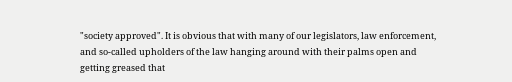"society approved". It is obvious that with many of our legislators, law enforcement, and so-called upholders of the law hanging around with their palms open and getting greased that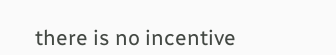there is no incentive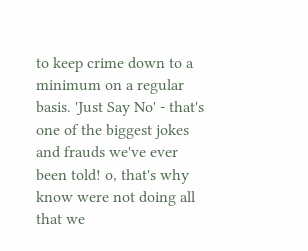to keep crime down to a minimum on a regular basis. 'Just Say No' - that's one of the biggest jokes and frauds we've ever been told! o, that's why know were not doing all that we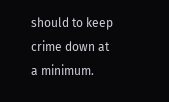should to keep crime down at a minimum.